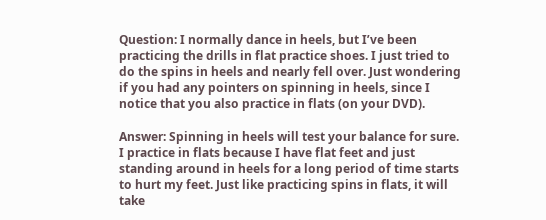Question: I normally dance in heels, but I’ve been practicing the drills in flat practice shoes. I just tried to do the spins in heels and nearly fell over. Just wondering if you had any pointers on spinning in heels, since I notice that you also practice in flats (on your DVD).

Answer: Spinning in heels will test your balance for sure. I practice in flats because I have flat feet and just standing around in heels for a long period of time starts to hurt my feet. Just like practicing spins in flats, it will take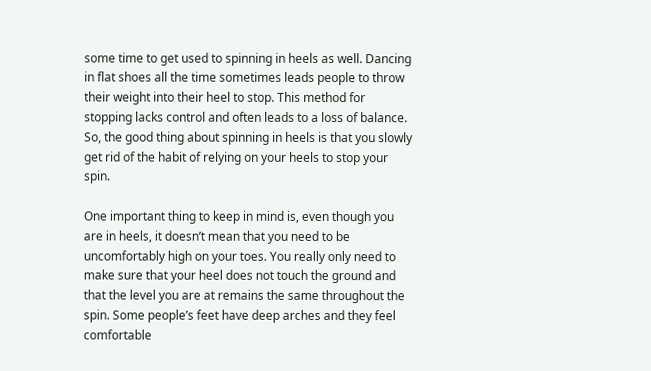some time to get used to spinning in heels as well. Dancing in flat shoes all the time sometimes leads people to throw their weight into their heel to stop. This method for stopping lacks control and often leads to a loss of balance. So, the good thing about spinning in heels is that you slowly get rid of the habit of relying on your heels to stop your spin.

One important thing to keep in mind is, even though you are in heels, it doesn’t mean that you need to be uncomfortably high on your toes. You really only need to make sure that your heel does not touch the ground and that the level you are at remains the same throughout the spin. Some people’s feet have deep arches and they feel comfortable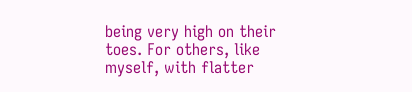being very high on their toes. For others, like myself, with flatter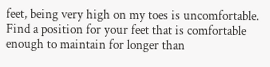feet, being very high on my toes is uncomfortable. Find a position for your feet that is comfortable enough to maintain for longer than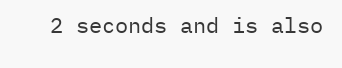2 seconds and is also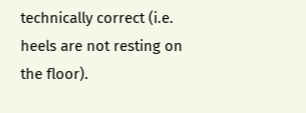technically correct (i.e. heels are not resting on the floor).